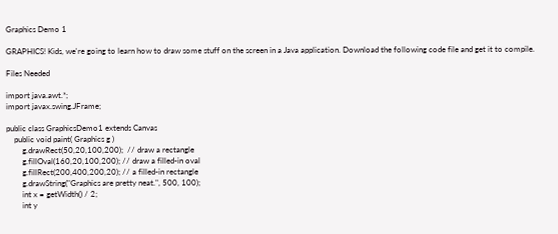Graphics Demo 1

GRAPHICS! Kids, we're going to learn how to draw some stuff on the screen in a Java application. Download the following code file and get it to compile.

Files Needed

import java.awt.*;
import javax.swing.JFrame;

public class GraphicsDemo1 extends Canvas
    public void paint( Graphics g )
        g.drawRect(50,20,100,200);  // draw a rectangle
        g.fillOval(160,20,100,200); // draw a filled-in oval
        g.fillRect(200,400,200,20); // a filled-in rectangle
        g.drawString("Graphics are pretty neat.", 500, 100);
        int x = getWidth() / 2;
        int y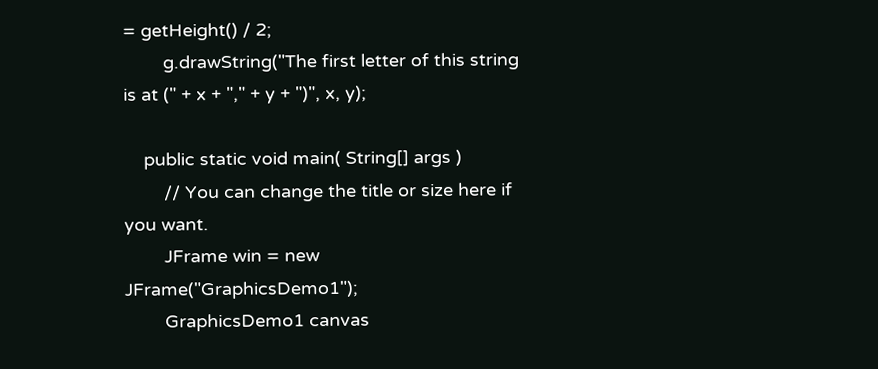= getHeight() / 2;
        g.drawString("The first letter of this string is at (" + x + "," + y + ")", x, y);

    public static void main( String[] args )
        // You can change the title or size here if you want.
        JFrame win = new JFrame("GraphicsDemo1");
        GraphicsDemo1 canvas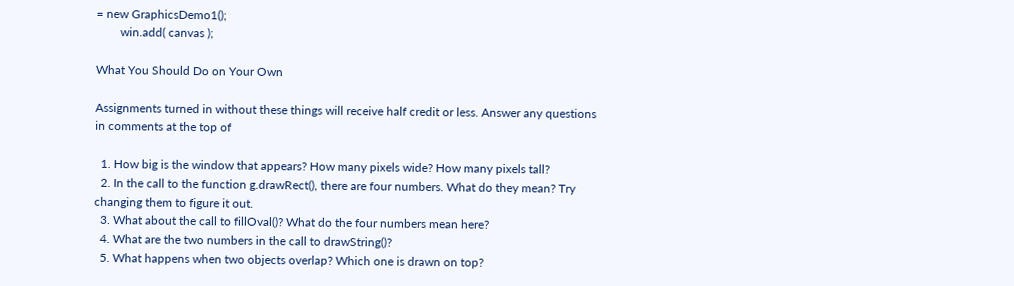= new GraphicsDemo1();
        win.add( canvas );

What You Should Do on Your Own

Assignments turned in without these things will receive half credit or less. Answer any questions in comments at the top of

  1. How big is the window that appears? How many pixels wide? How many pixels tall?
  2. In the call to the function g.drawRect(), there are four numbers. What do they mean? Try changing them to figure it out.
  3. What about the call to fillOval()? What do the four numbers mean here?
  4. What are the two numbers in the call to drawString()?
  5. What happens when two objects overlap? Which one is drawn on top?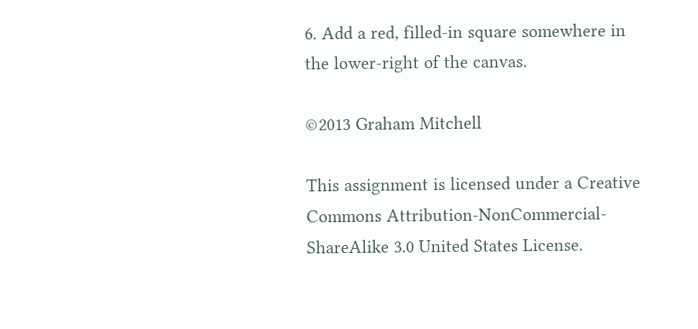6. Add a red, filled-in square somewhere in the lower-right of the canvas.

©2013 Graham Mitchell

This assignment is licensed under a Creative Commons Attribution-NonCommercial-ShareAlike 3.0 United States License.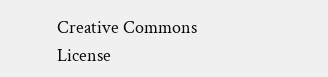Creative Commons License